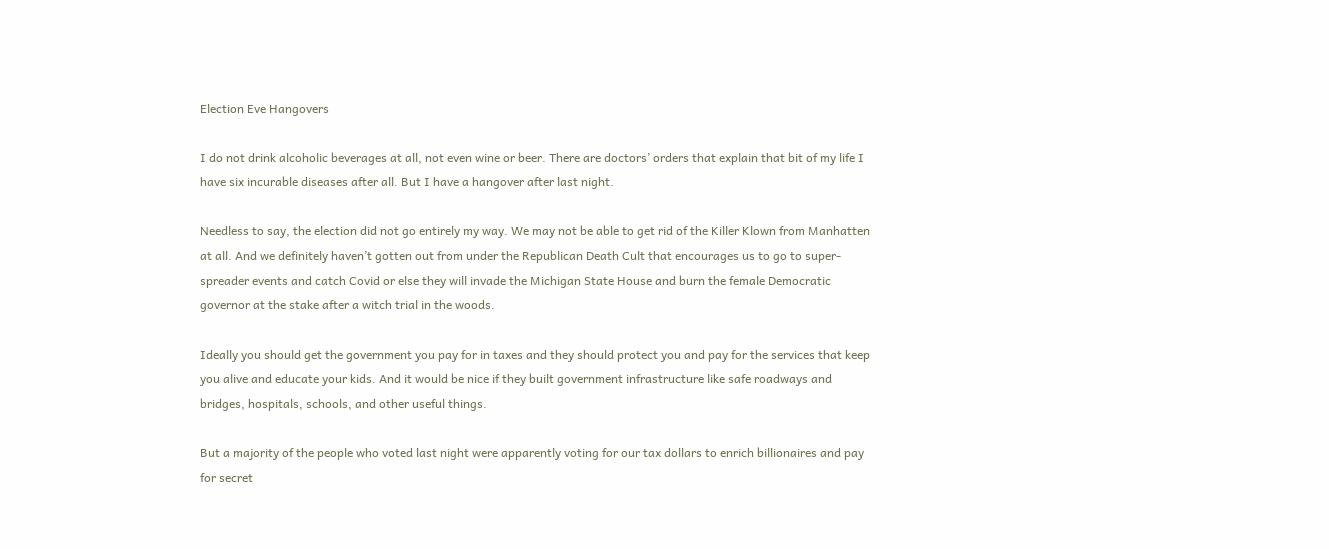Election Eve Hangovers

I do not drink alcoholic beverages at all, not even wine or beer. There are doctors’ orders that explain that bit of my life I have six incurable diseases after all. But I have a hangover after last night.

Needless to say, the election did not go entirely my way. We may not be able to get rid of the Killer Klown from Manhatten at all. And we definitely haven’t gotten out from under the Republican Death Cult that encourages us to go to super-spreader events and catch Covid or else they will invade the Michigan State House and burn the female Democratic governor at the stake after a witch trial in the woods.

Ideally you should get the government you pay for in taxes and they should protect you and pay for the services that keep you alive and educate your kids. And it would be nice if they built government infrastructure like safe roadways and bridges, hospitals, schools, and other useful things.

But a majority of the people who voted last night were apparently voting for our tax dollars to enrich billionaires and pay for secret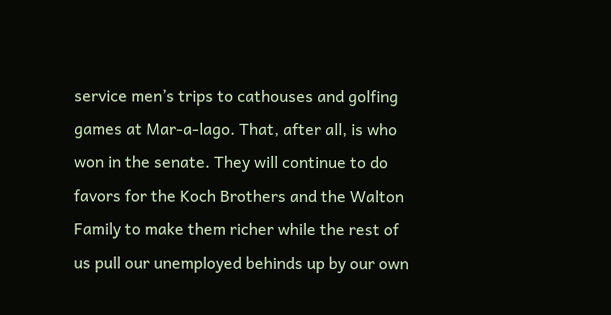service men’s trips to cathouses and golfing games at Mar-a-lago. That, after all, is who won in the senate. They will continue to do favors for the Koch Brothers and the Walton Family to make them richer while the rest of us pull our unemployed behinds up by our own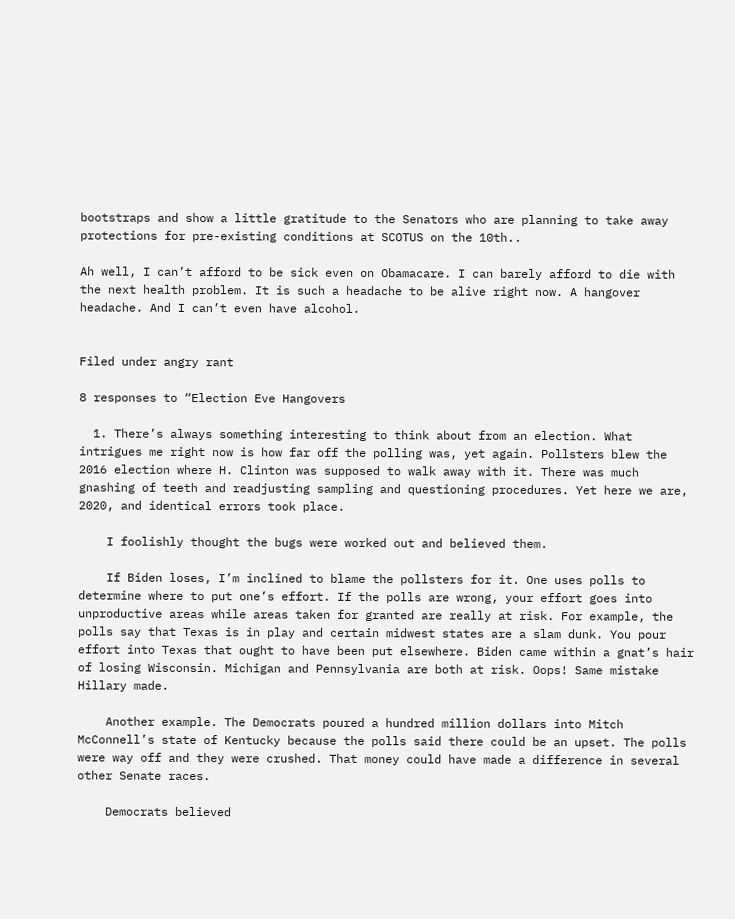bootstraps and show a little gratitude to the Senators who are planning to take away protections for pre-existing conditions at SCOTUS on the 10th..

Ah well, I can’t afford to be sick even on Obamacare. I can barely afford to die with the next health problem. It is such a headache to be alive right now. A hangover headache. And I can’t even have alcohol.


Filed under angry rant

8 responses to “Election Eve Hangovers

  1. There’s always something interesting to think about from an election. What intrigues me right now is how far off the polling was, yet again. Pollsters blew the 2016 election where H. Clinton was supposed to walk away with it. There was much gnashing of teeth and readjusting sampling and questioning procedures. Yet here we are, 2020, and identical errors took place.

    I foolishly thought the bugs were worked out and believed them.

    If Biden loses, I’m inclined to blame the pollsters for it. One uses polls to determine where to put one’s effort. If the polls are wrong, your effort goes into unproductive areas while areas taken for granted are really at risk. For example, the polls say that Texas is in play and certain midwest states are a slam dunk. You pour effort into Texas that ought to have been put elsewhere. Biden came within a gnat’s hair of losing Wisconsin. Michigan and Pennsylvania are both at risk. Oops! Same mistake Hillary made.

    Another example. The Democrats poured a hundred million dollars into Mitch McConnell’s state of Kentucky because the polls said there could be an upset. The polls were way off and they were crushed. That money could have made a difference in several other Senate races.

    Democrats believed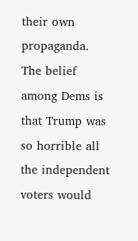their own propaganda. The belief among Dems is that Trump was so horrible all the independent voters would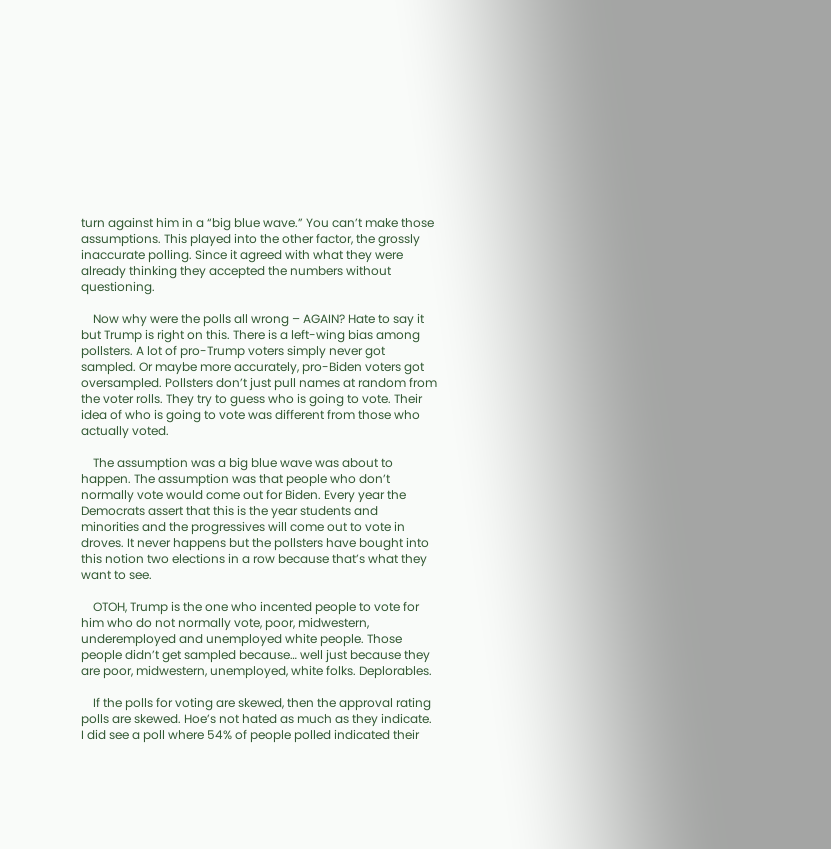turn against him in a “big blue wave.” You can’t make those assumptions. This played into the other factor, the grossly inaccurate polling. Since it agreed with what they were already thinking they accepted the numbers without questioning.

    Now why were the polls all wrong – AGAIN? Hate to say it but Trump is right on this. There is a left-wing bias among pollsters. A lot of pro-Trump voters simply never got sampled. Or maybe more accurately, pro-Biden voters got oversampled. Pollsters don’t just pull names at random from the voter rolls. They try to guess who is going to vote. Their idea of who is going to vote was different from those who actually voted.

    The assumption was a big blue wave was about to happen. The assumption was that people who don’t normally vote would come out for Biden. Every year the Democrats assert that this is the year students and minorities and the progressives will come out to vote in droves. It never happens but the pollsters have bought into this notion two elections in a row because that’s what they want to see.

    OTOH, Trump is the one who incented people to vote for him who do not normally vote, poor, midwestern, underemployed and unemployed white people. Those people didn’t get sampled because… well just because they are poor, midwestern, unemployed, white folks. Deplorables.

    If the polls for voting are skewed, then the approval rating polls are skewed. Hoe’s not hated as much as they indicate. I did see a poll where 54% of people polled indicated their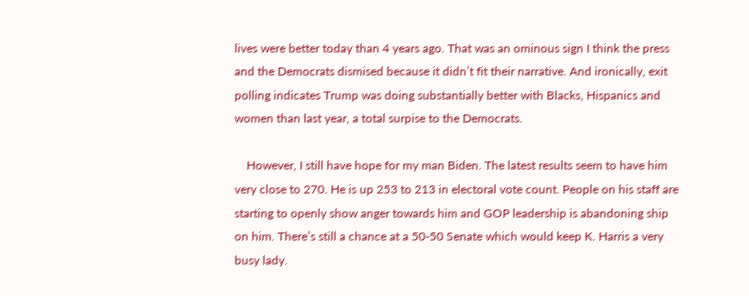lives were better today than 4 years ago. That was an ominous sign I think the press and the Democrats dismised because it didn’t fit their narrative. And ironically, exit polling indicates Trump was doing substantially better with Blacks, Hispanics and women than last year, a total surpise to the Democrats.

    However, I still have hope for my man Biden. The latest results seem to have him very close to 270. He is up 253 to 213 in electoral vote count. People on his staff are starting to openly show anger towards him and GOP leadership is abandoning ship on him. There’s still a chance at a 50-50 Senate which would keep K. Harris a very busy lady.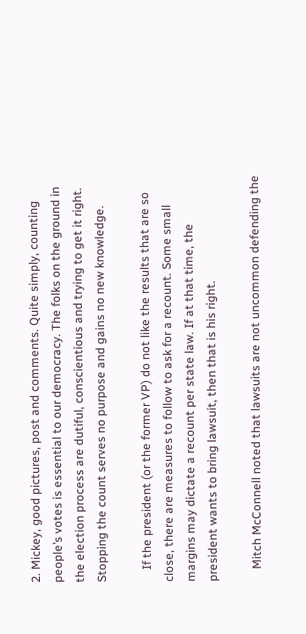2. Mickey, good pictures, post and comments. Quite simply, counting people’s votes is essential to our democracy. The folks on the ground in the election process are dutiful, conscientious and trying to get it right. Stopping the count serves no purpose and gains no new knowledge.

    If the president (or the former VP) do not like the results that are so close, there are measures to follow to ask for a recount. Some small margins may dictate a recount per state law. If at that time, the president wants to bring lawsuit, then that is his right.

    Mitch McConnell noted that lawsuits are not uncommon defending the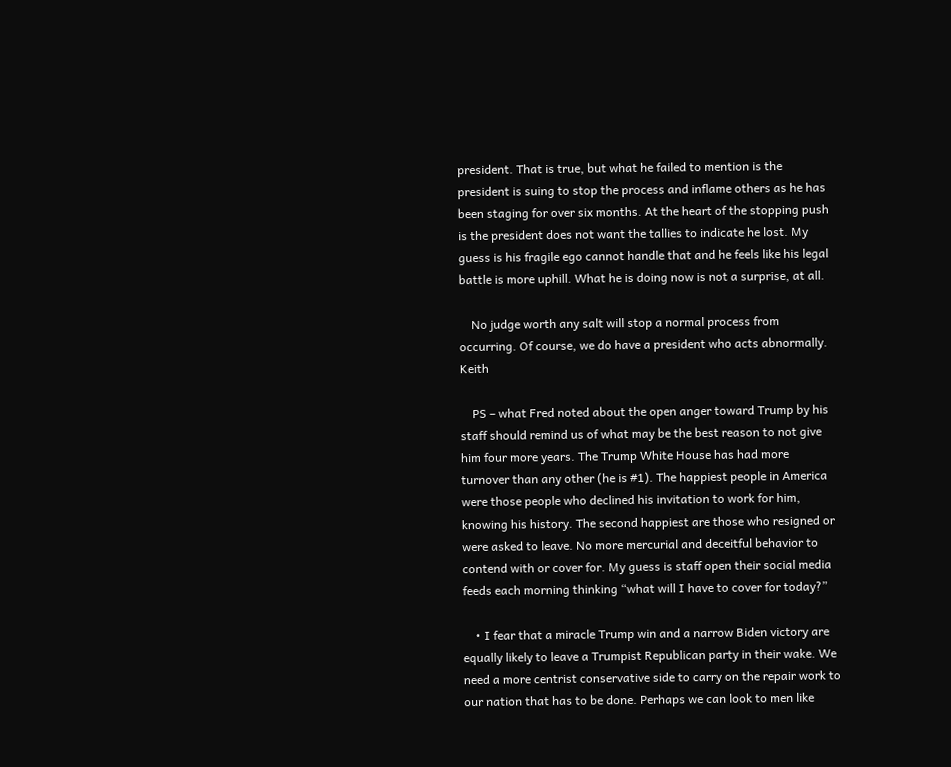president. That is true, but what he failed to mention is the president is suing to stop the process and inflame others as he has been staging for over six months. At the heart of the stopping push is the president does not want the tallies to indicate he lost. My guess is his fragile ego cannot handle that and he feels like his legal battle is more uphill. What he is doing now is not a surprise, at all.

    No judge worth any salt will stop a normal process from occurring. Of course, we do have a president who acts abnormally. Keith

    PS – what Fred noted about the open anger toward Trump by his staff should remind us of what may be the best reason to not give him four more years. The Trump White House has had more turnover than any other (he is #1). The happiest people in America were those people who declined his invitation to work for him, knowing his history. The second happiest are those who resigned or were asked to leave. No more mercurial and deceitful behavior to contend with or cover for. My guess is staff open their social media feeds each morning thinking “what will I have to cover for today?”

    • I fear that a miracle Trump win and a narrow Biden victory are equally likely to leave a Trumpist Republican party in their wake. We need a more centrist conservative side to carry on the repair work to our nation that has to be done. Perhaps we can look to men like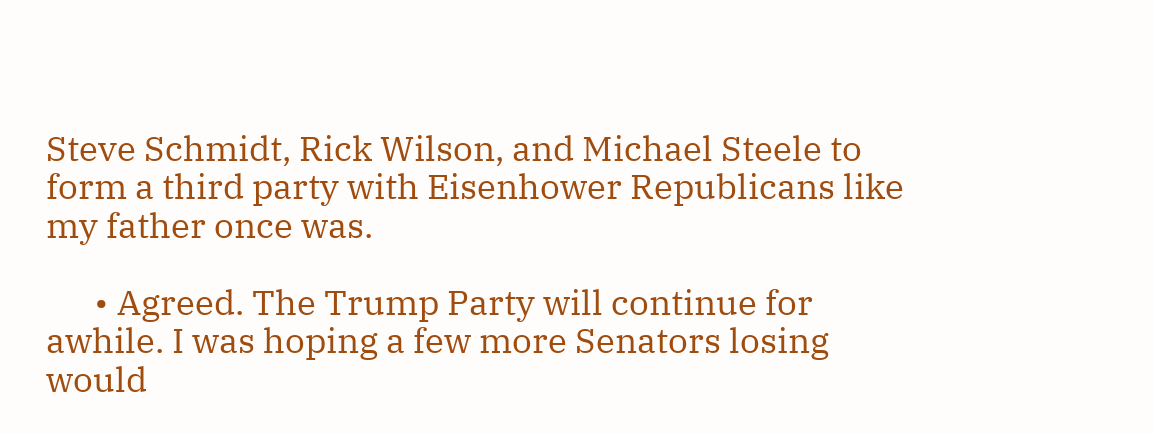Steve Schmidt, Rick Wilson, and Michael Steele to form a third party with Eisenhower Republicans like my father once was.

      • Agreed. The Trump Party will continue for awhile. I was hoping a few more Senators losing would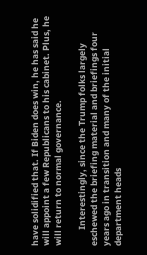have solidified that. If Biden does win, he has said he will appoint a few Republicans to his cabinet. Plus, he will return to normal governance.

        Interestingly, since the Trump folks largely eschewed the briefing material and briefings four years ago in transition and many of the initial department heads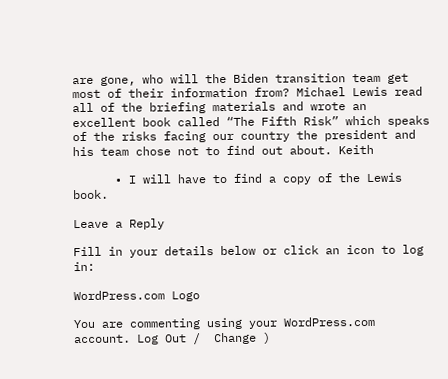are gone, who will the Biden transition team get most of their information from? Michael Lewis read all of the briefing materials and wrote an excellent book called “The Fifth Risk” which speaks of the risks facing our country the president and his team chose not to find out about. Keith

      • I will have to find a copy of the Lewis book.

Leave a Reply

Fill in your details below or click an icon to log in:

WordPress.com Logo

You are commenting using your WordPress.com account. Log Out /  Change )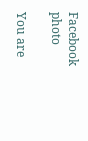Facebook photo

You are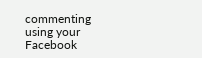commenting using your Facebook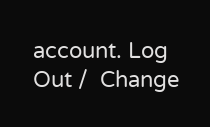account. Log Out /  Change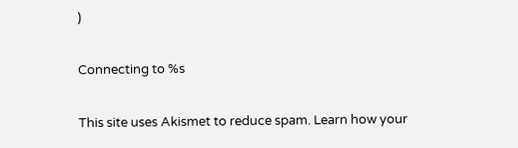)

Connecting to %s

This site uses Akismet to reduce spam. Learn how your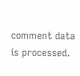comment data is processed.